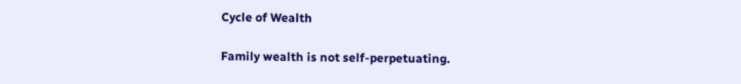Cycle of Wealth

Family wealth is not self-perpetuating.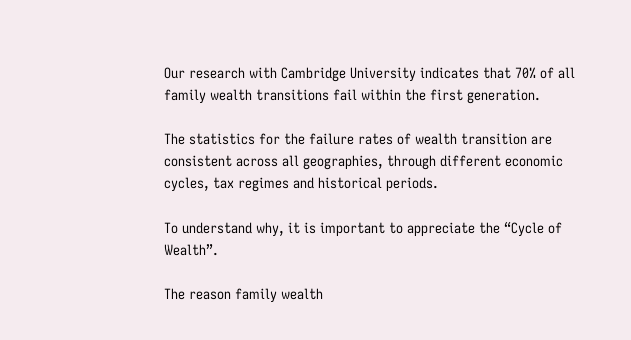Our research with Cambridge University indicates that 70% of all family wealth transitions fail within the first generation.

The statistics for the failure rates of wealth transition are consistent across all geographies, through different economic cycles, tax regimes and historical periods.

To understand why, it is important to appreciate the “Cycle of Wealth”.

The reason family wealth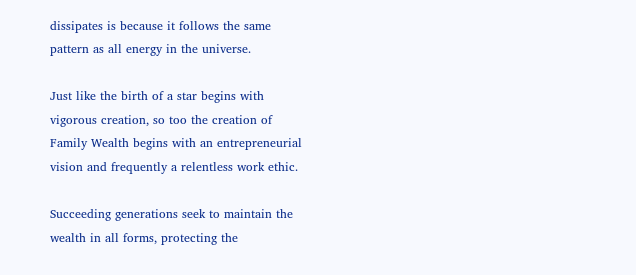dissipates is because it follows the same pattern as all energy in the universe.

Just like the birth of a star begins with vigorous creation, so too the creation of Family Wealth begins with an entrepreneurial vision and frequently a relentless work ethic.

Succeeding generations seek to maintain the wealth in all forms, protecting the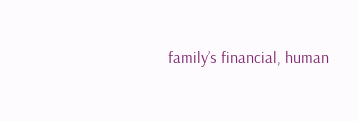family’s financial, human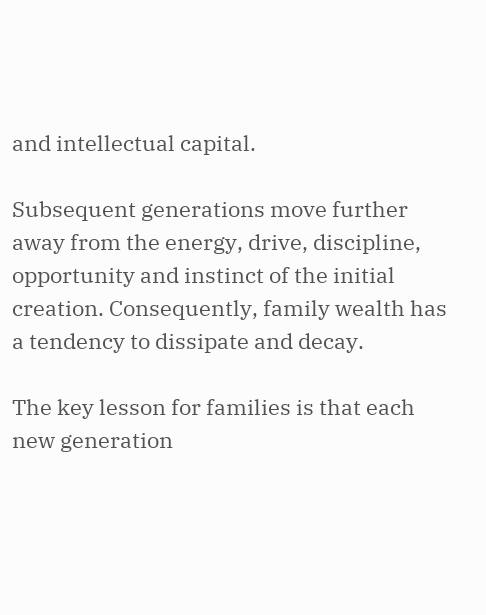and intellectual capital.

Subsequent generations move further away from the energy, drive, discipline, opportunity and instinct of the initial creation. Consequently, family wealth has a tendency to dissipate and decay.

The key lesson for families is that each new generation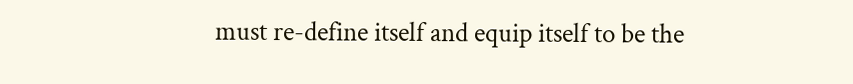must re-define itself and equip itself to be the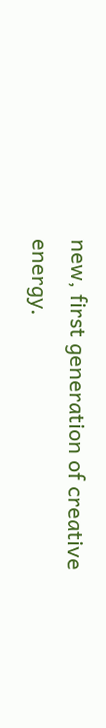new, first generation of creative energy.